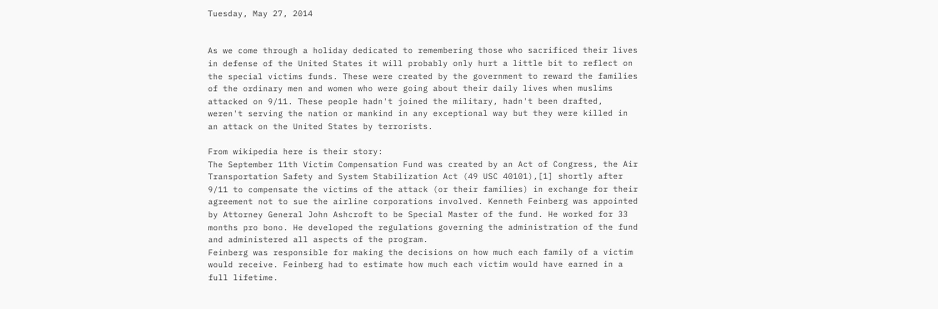Tuesday, May 27, 2014


As we come through a holiday dedicated to remembering those who sacrificed their lives in defense of the United States it will probably only hurt a little bit to reflect on the special victims funds. These were created by the government to reward the families of the ordinary men and women who were going about their daily lives when muslims attacked on 9/11. These people hadn't joined the military, hadn't been drafted, weren't serving the nation or mankind in any exceptional way but they were killed in an attack on the United States by terrorists.

From wikipedia here is their story:
The September 11th Victim Compensation Fund was created by an Act of Congress, the Air Transportation Safety and System Stabilization Act (49 USC 40101),[1] shortly after 9/11 to compensate the victims of the attack (or their families) in exchange for their agreement not to sue the airline corporations involved. Kenneth Feinberg was appointed by Attorney General John Ashcroft to be Special Master of the fund. He worked for 33 months pro bono. He developed the regulations governing the administration of the fund and administered all aspects of the program.
Feinberg was responsible for making the decisions on how much each family of a victim would receive. Feinberg had to estimate how much each victim would have earned in a full lifetime.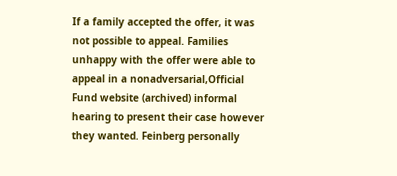If a family accepted the offer, it was not possible to appeal. Families unhappy with the offer were able to appeal in a nonadversarial,Official Fund website (archived) informal hearing to present their case however they wanted. Feinberg personally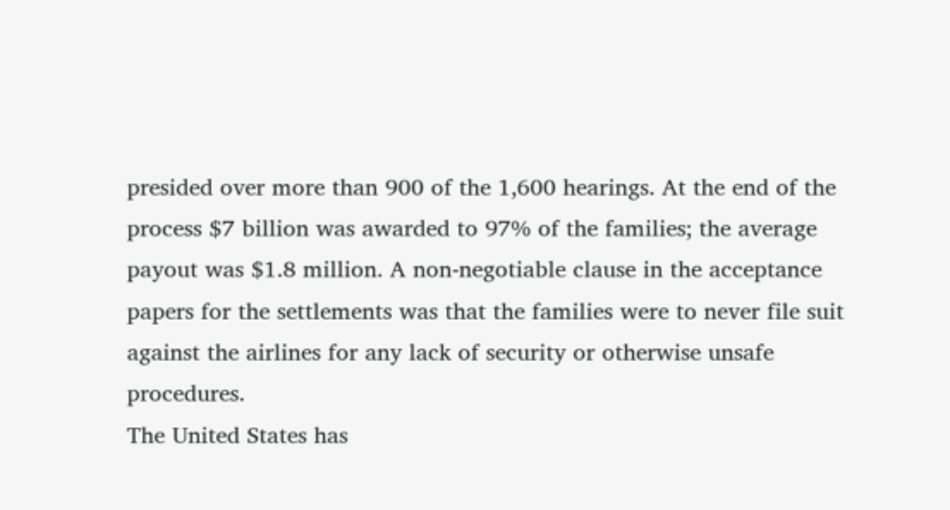presided over more than 900 of the 1,600 hearings. At the end of the process $7 billion was awarded to 97% of the families; the average payout was $1.8 million. A non-negotiable clause in the acceptance papers for the settlements was that the families were to never file suit against the airlines for any lack of security or otherwise unsafe procedures.
The United States has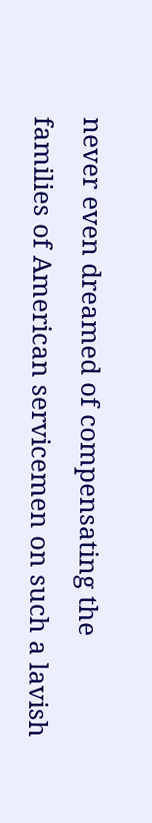never even dreamed of compensating the families of American servicemen on such a lavish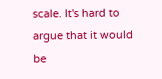scale. It's hard to argue that it would be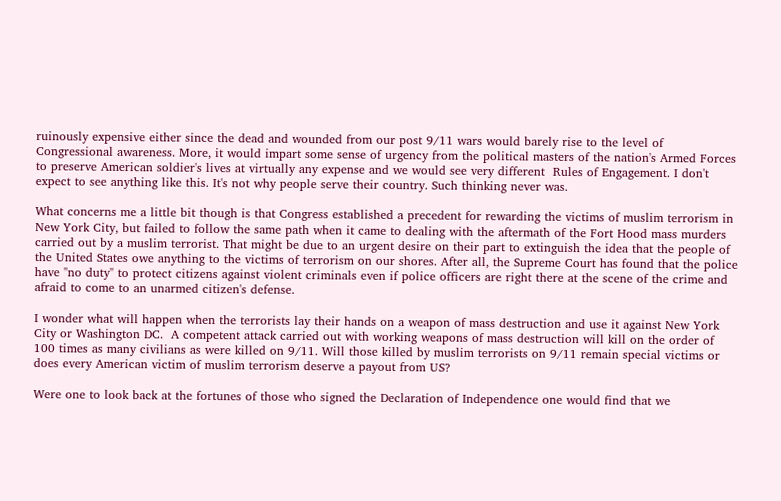ruinously expensive either since the dead and wounded from our post 9/11 wars would barely rise to the level of Congressional awareness. More, it would impart some sense of urgency from the political masters of the nation's Armed Forces to preserve American soldier's lives at virtually any expense and we would see very different  Rules of Engagement. I don't expect to see anything like this. It's not why people serve their country. Such thinking never was.

What concerns me a little bit though is that Congress established a precedent for rewarding the victims of muslim terrorism in New York City, but failed to follow the same path when it came to dealing with the aftermath of the Fort Hood mass murders carried out by a muslim terrorist. That might be due to an urgent desire on their part to extinguish the idea that the people of the United States owe anything to the victims of terrorism on our shores. After all, the Supreme Court has found that the police have "no duty" to protect citizens against violent criminals even if police officers are right there at the scene of the crime and afraid to come to an unarmed citizen's defense.

I wonder what will happen when the terrorists lay their hands on a weapon of mass destruction and use it against New York City or Washington DC.  A competent attack carried out with working weapons of mass destruction will kill on the order of 100 times as many civilians as were killed on 9/11. Will those killed by muslim terrorists on 9/11 remain special victims or does every American victim of muslim terrorism deserve a payout from US?

Were one to look back at the fortunes of those who signed the Declaration of Independence one would find that we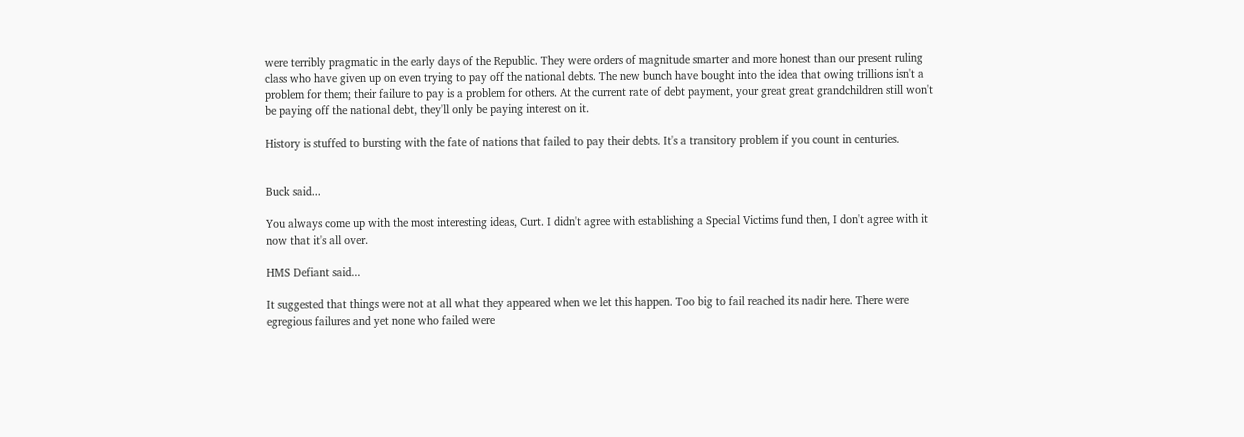were terribly pragmatic in the early days of the Republic. They were orders of magnitude smarter and more honest than our present ruling class who have given up on even trying to pay off the national debts. The new bunch have bought into the idea that owing trillions isn't a problem for them; their failure to pay is a problem for others. At the current rate of debt payment, your great great grandchildren still won't be paying off the national debt, they'll only be paying interest on it.

History is stuffed to bursting with the fate of nations that failed to pay their debts. It's a transitory problem if you count in centuries.


Buck said...

You always come up with the most interesting ideas, Curt. I didn't agree with establishing a Special Victims fund then, I don't agree with it now that it's all over.

HMS Defiant said...

It suggested that things were not at all what they appeared when we let this happen. Too big to fail reached its nadir here. There were egregious failures and yet none who failed were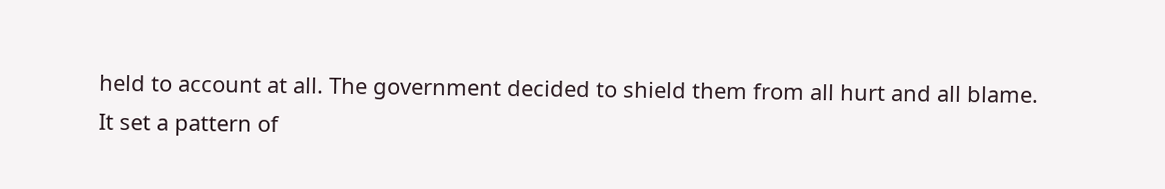held to account at all. The government decided to shield them from all hurt and all blame.
It set a pattern of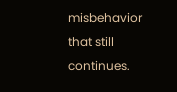misbehavior that still continues.